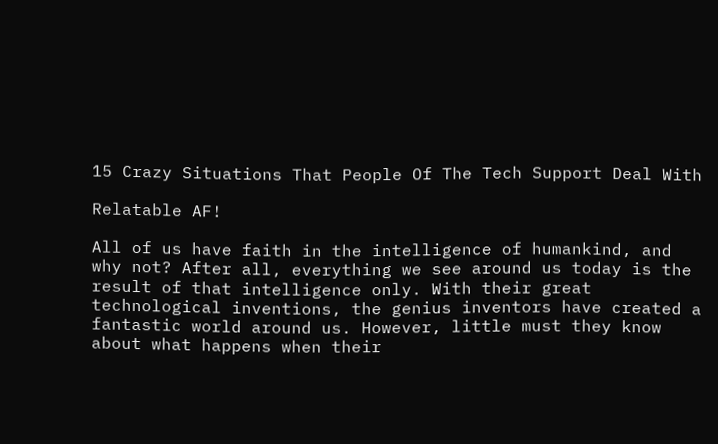15 Crazy Situations That People Of The Tech Support Deal With

Relatable AF!

All of us have faith in the intelligence of humankind, and why not? After all, everything we see around us today is the result of that intelligence only. With their great technological inventions, the genius inventors have created a fantastic world around us. However, little must they know about what happens when their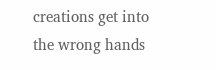creations get into the wrong hands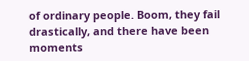of ordinary people. Boom, they fail drastically, and there have been moments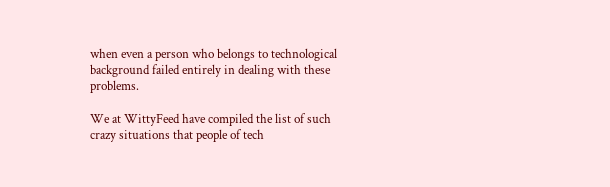when even a person who belongs to technological background failed entirely in dealing with these problems.

We at WittyFeed have compiled the list of such crazy situations that people of tech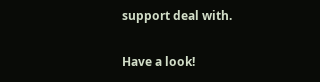support deal with.

Have a look!